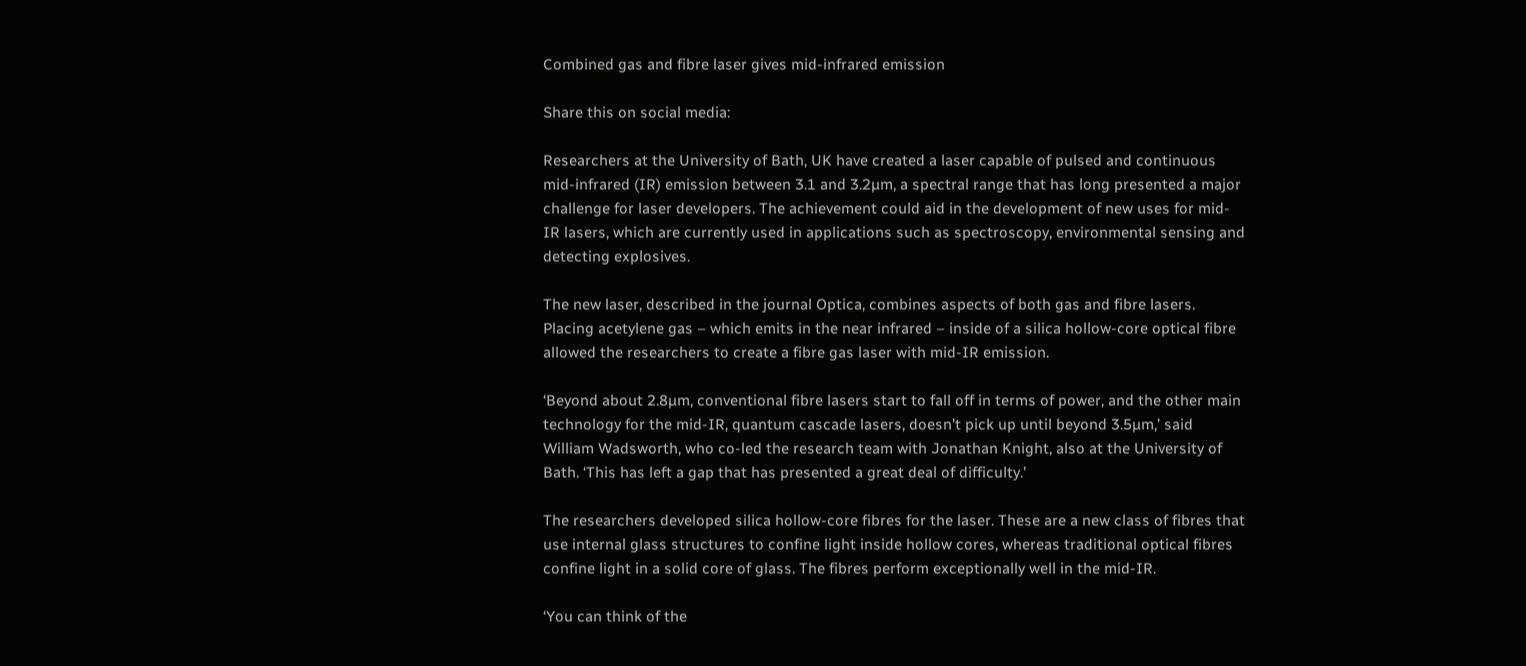Combined gas and fibre laser gives mid-infrared emission

Share this on social media:

Researchers at the University of Bath, UK have created a laser capable of pulsed and continuous mid-infrared (IR) emission between 3.1 and 3.2µm, a spectral range that has long presented a major challenge for laser developers. The achievement could aid in the development of new uses for mid-IR lasers, which are currently used in applications such as spectroscopy, environmental sensing and detecting explosives.

The new laser, described in the journal Optica, combines aspects of both gas and fibre lasers. Placing acetylene gas – which emits in the near infrared – inside of a silica hollow-core optical fibre allowed the researchers to create a fibre gas laser with mid-IR emission.

‘Beyond about 2.8µm, conventional fibre lasers start to fall off in terms of power, and the other main technology for the mid-IR, quantum cascade lasers, doesn’t pick up until beyond 3.5µm,’ said William Wadsworth, who co-led the research team with Jonathan Knight, also at the University of Bath. ‘This has left a gap that has presented a great deal of difficulty.’

The researchers developed silica hollow-core fibres for the laser. These are a new class of fibres that use internal glass structures to confine light inside hollow cores, whereas traditional optical fibres confine light in a solid core of glass. The fibres perform exceptionally well in the mid-IR.

‘You can think of the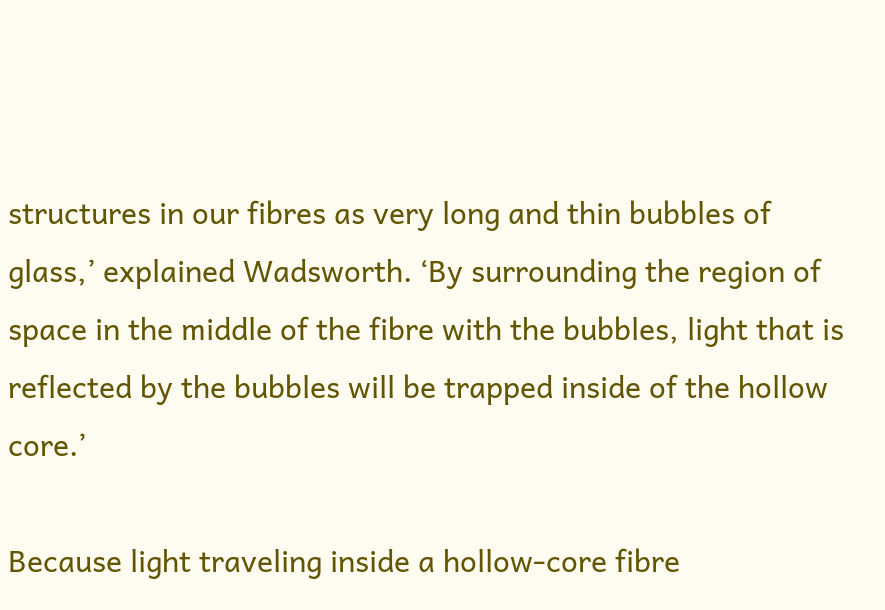structures in our fibres as very long and thin bubbles of glass,’ explained Wadsworth. ‘By surrounding the region of space in the middle of the fibre with the bubbles, light that is reflected by the bubbles will be trapped inside of the hollow core.’

Because light traveling inside a hollow-core fibre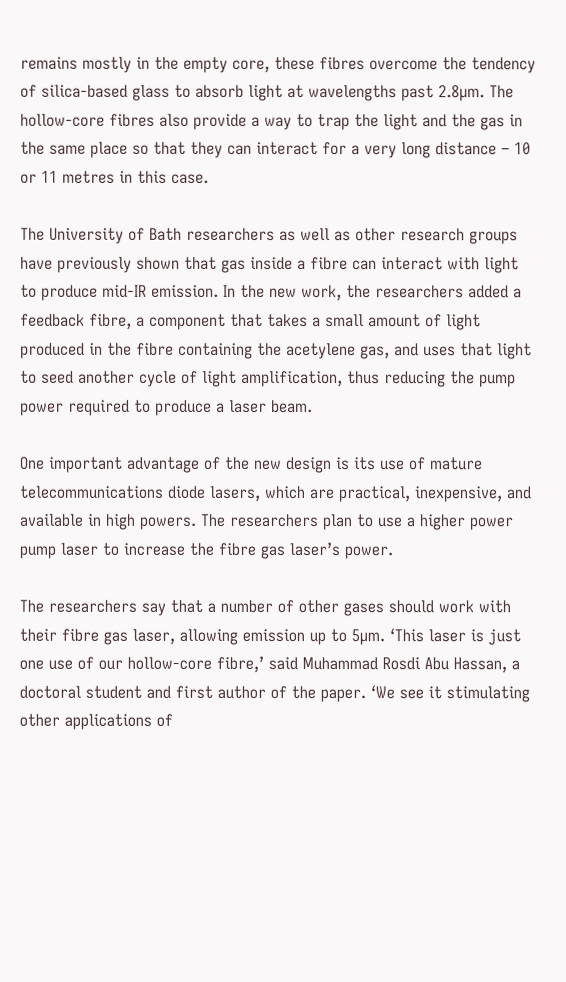remains mostly in the empty core, these fibres overcome the tendency of silica-based glass to absorb light at wavelengths past 2.8µm. The hollow-core fibres also provide a way to trap the light and the gas in the same place so that they can interact for a very long distance – 10 or 11 metres in this case.

The University of Bath researchers as well as other research groups have previously shown that gas inside a fibre can interact with light to produce mid-IR emission. In the new work, the researchers added a feedback fibre, a component that takes a small amount of light produced in the fibre containing the acetylene gas, and uses that light to seed another cycle of light amplification, thus reducing the pump power required to produce a laser beam.

One important advantage of the new design is its use of mature telecommunications diode lasers, which are practical, inexpensive, and available in high powers. The researchers plan to use a higher power pump laser to increase the fibre gas laser’s power.

The researchers say that a number of other gases should work with their fibre gas laser, allowing emission up to 5µm. ‘This laser is just one use of our hollow-core fibre,’ said Muhammad Rosdi Abu Hassan, a doctoral student and first author of the paper. ‘We see it stimulating other applications of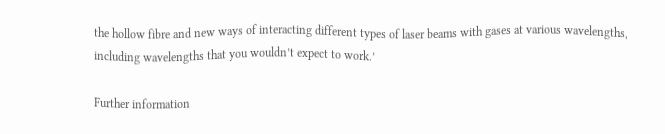the hollow fibre and new ways of interacting different types of laser beams with gases at various wavelengths, including wavelengths that you wouldn’t expect to work.’

Further information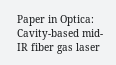Paper in Optica: Cavity-based mid-IR fiber gas laser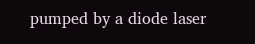pumped by a diode laser